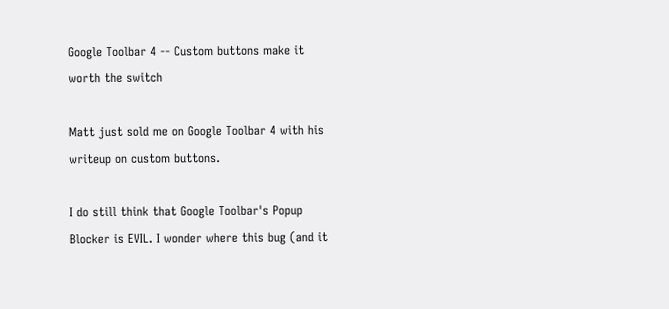Google Toolbar 4 -- Custom buttons make it worth the switch

Matt just sold me on Google Toolbar 4 with his writeup on custom buttons.

I do still think that Google Toolbar's Popup Blocker is EVIL. I wonder where this bug (and it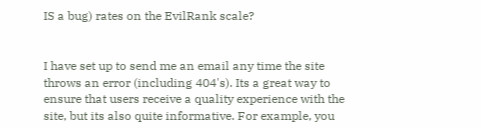IS a bug) rates on the EvilRank scale?


I have set up to send me an email any time the site throws an error (including 404's). Its a great way to ensure that users receive a quality experience with the site, but its also quite informative. For example, you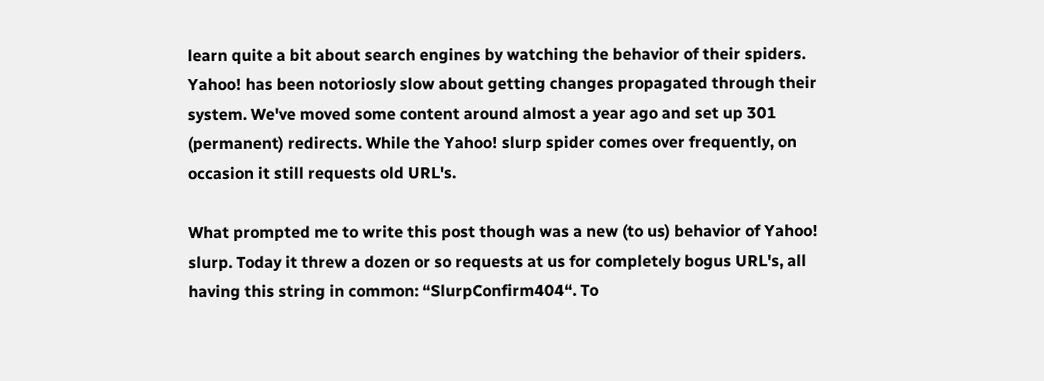learn quite a bit about search engines by watching the behavior of their spiders. Yahoo! has been notoriosly slow about getting changes propagated through their system. We've moved some content around almost a year ago and set up 301 (permanent) redirects. While the Yahoo! slurp spider comes over frequently, on occasion it still requests old URL's.

What prompted me to write this post though was a new (to us) behavior of Yahoo! slurp. Today it threw a dozen or so requests at us for completely bogus URL's, all having this string in common: “SlurpConfirm404“. To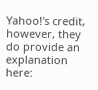Yahoo!'s credit, however, they do provide an explanation here: